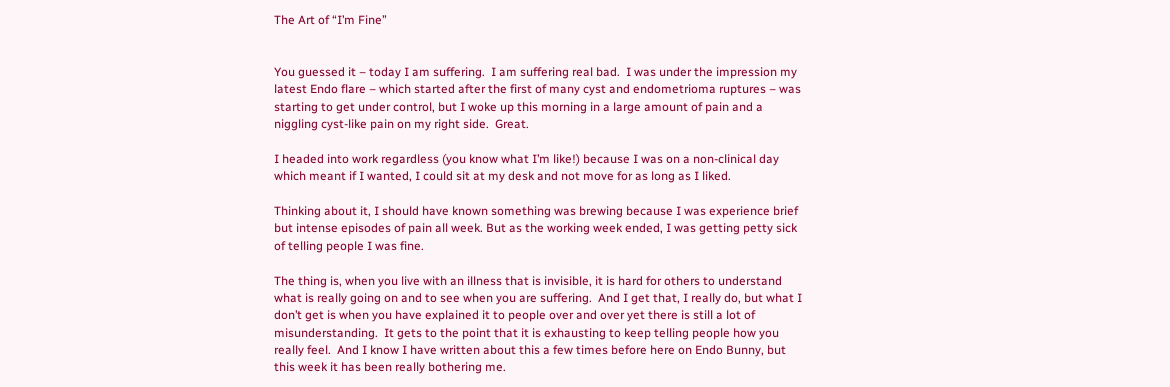The Art of “I’m Fine”


You guessed it – today I am suffering.  I am suffering real bad.  I was under the impression my latest Endo flare – which started after the first of many cyst and endometrioma ruptures – was starting to get under control, but I woke up this morning in a large amount of pain and a niggling cyst-like pain on my right side.  Great.

I headed into work regardless (you know what I’m like!) because I was on a non-clinical day which meant if I wanted, I could sit at my desk and not move for as long as I liked.

Thinking about it, I should have known something was brewing because I was experience brief but intense episodes of pain all week. But as the working week ended, I was getting petty sick of telling people I was fine.

The thing is, when you live with an illness that is invisible, it is hard for others to understand what is really going on and to see when you are suffering.  And I get that, I really do, but what I don’t get is when you have explained it to people over and over yet there is still a lot of misunderstanding.  It gets to the point that it is exhausting to keep telling people how you really feel.  And I know I have written about this a few times before here on Endo Bunny, but this week it has been really bothering me.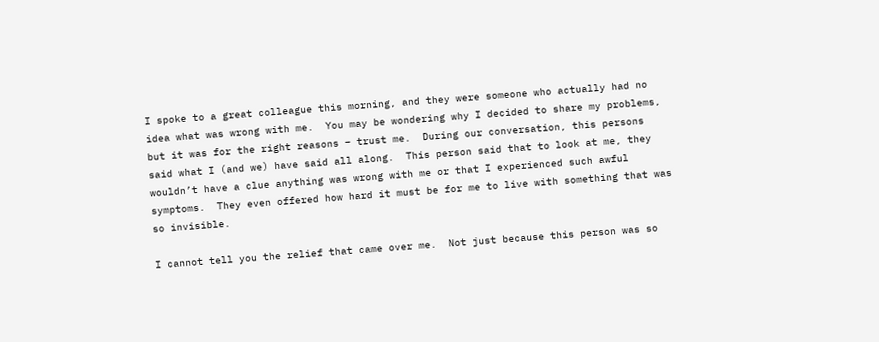I spoke to a great colleague this morning, and they were someone who actually had no idea what was wrong with me.  You may be wondering why I decided to share my problems, but it was for the right reasons – trust me.  During our conversation, this persons said what I (and we) have said all along.  This person said that to look at me, they wouldn’t have a clue anything was wrong with me or that I experienced such awful symptoms.  They even offered how hard it must be for me to live with something that was so invisible.

I cannot tell you the relief that came over me.  Not just because this person was so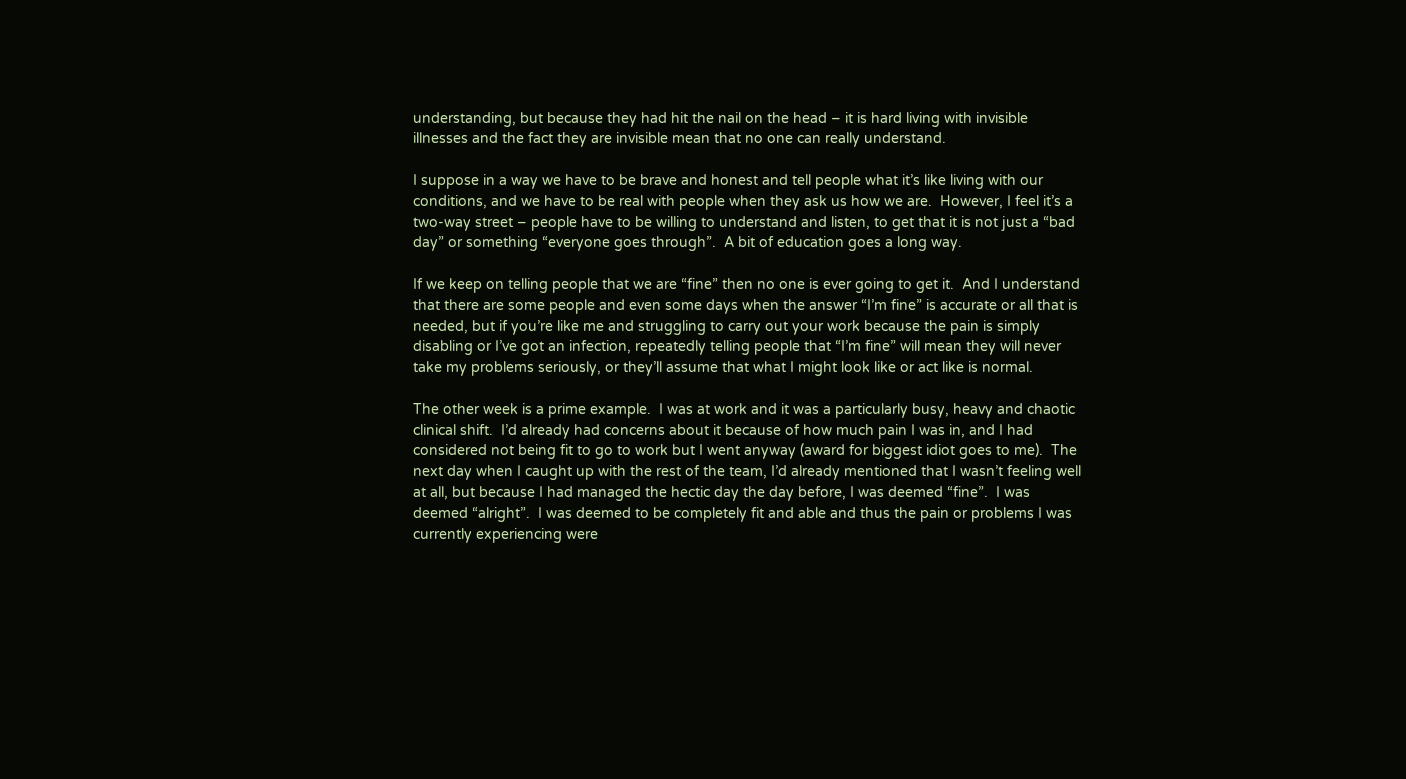understanding, but because they had hit the nail on the head – it is hard living with invisible illnesses and the fact they are invisible mean that no one can really understand.

I suppose in a way we have to be brave and honest and tell people what it’s like living with our conditions, and we have to be real with people when they ask us how we are.  However, I feel it’s a two-way street – people have to be willing to understand and listen, to get that it is not just a “bad day” or something “everyone goes through”.  A bit of education goes a long way.

If we keep on telling people that we are “fine” then no one is ever going to get it.  And I understand that there are some people and even some days when the answer “I’m fine” is accurate or all that is needed, but if you’re like me and struggling to carry out your work because the pain is simply disabling or I’ve got an infection, repeatedly telling people that “I’m fine” will mean they will never take my problems seriously, or they’ll assume that what I might look like or act like is normal.

The other week is a prime example.  I was at work and it was a particularly busy, heavy and chaotic clinical shift.  I’d already had concerns about it because of how much pain I was in, and I had considered not being fit to go to work but I went anyway (award for biggest idiot goes to me).  The next day when I caught up with the rest of the team, I’d already mentioned that I wasn’t feeling well at all, but because I had managed the hectic day the day before, I was deemed “fine”.  I was deemed “alright”.  I was deemed to be completely fit and able and thus the pain or problems I was currently experiencing were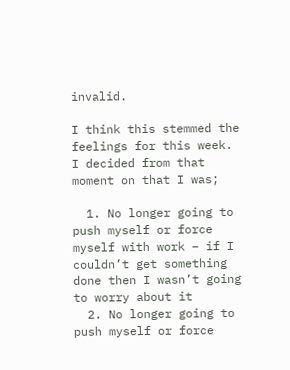invalid.

I think this stemmed the feelings for this week.  I decided from that moment on that I was;

  1. No longer going to push myself or force myself with work – if I couldn’t get something done then I wasn’t going to worry about it
  2. No longer going to push myself or force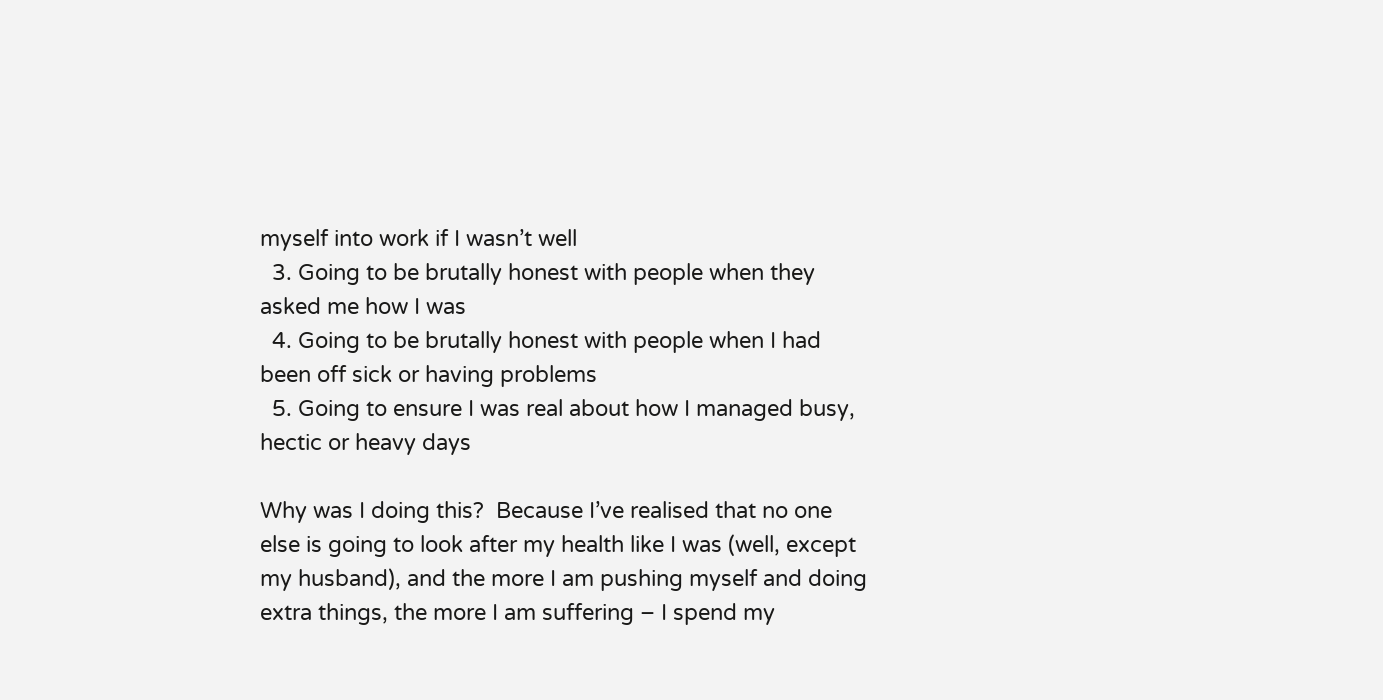myself into work if I wasn’t well
  3. Going to be brutally honest with people when they asked me how I was
  4. Going to be brutally honest with people when I had been off sick or having problems
  5. Going to ensure I was real about how I managed busy, hectic or heavy days

Why was I doing this?  Because I’ve realised that no one else is going to look after my health like I was (well, except my husband), and the more I am pushing myself and doing extra things, the more I am suffering – I spend my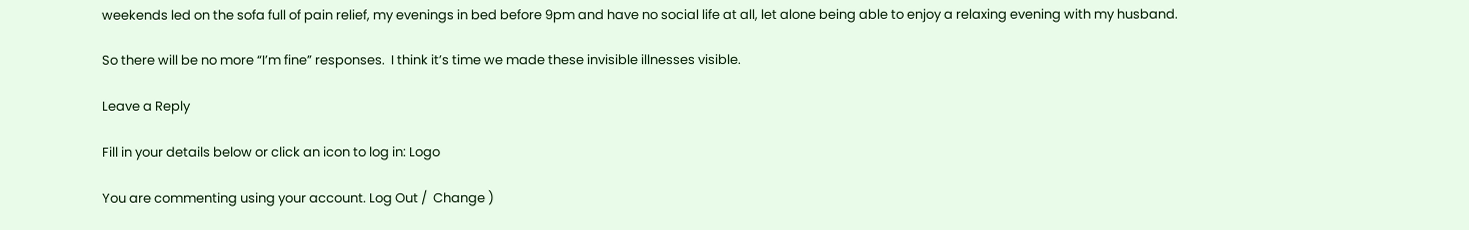weekends led on the sofa full of pain relief, my evenings in bed before 9pm and have no social life at all, let alone being able to enjoy a relaxing evening with my husband.

So there will be no more “I’m fine” responses.  I think it’s time we made these invisible illnesses visible.

Leave a Reply

Fill in your details below or click an icon to log in: Logo

You are commenting using your account. Log Out /  Change )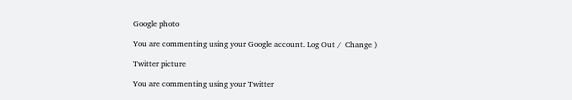Google photo

You are commenting using your Google account. Log Out /  Change )

Twitter picture

You are commenting using your Twitter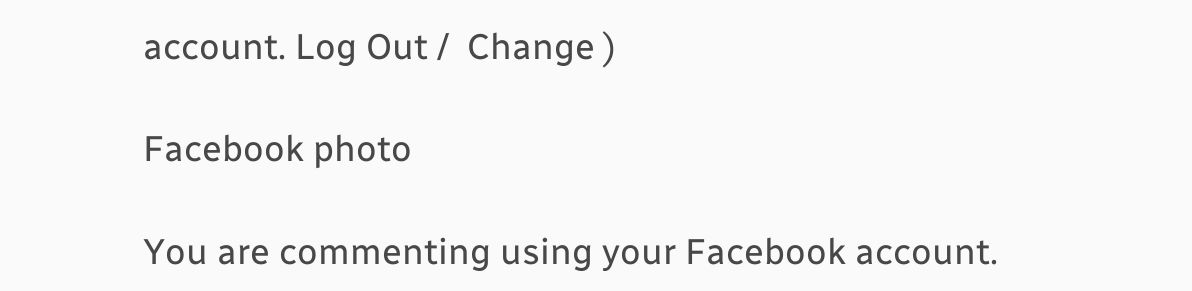account. Log Out /  Change )

Facebook photo

You are commenting using your Facebook account.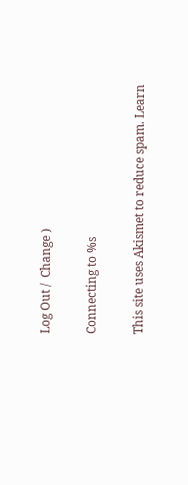Log Out /  Change )

Connecting to %s

This site uses Akismet to reduce spam. Learn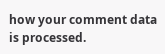how your comment data is processed.